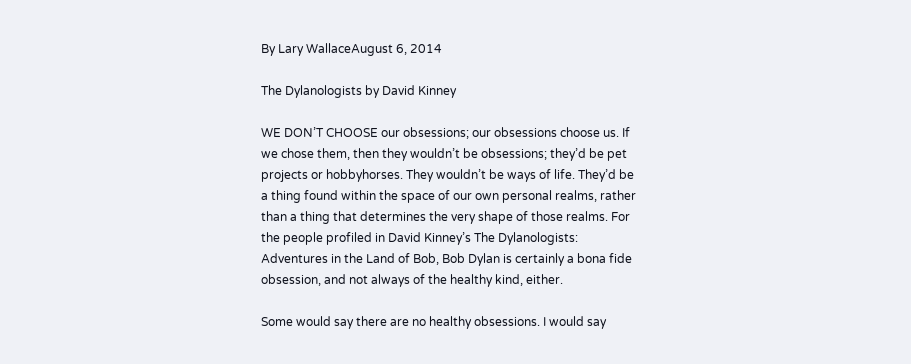By Lary WallaceAugust 6, 2014

The Dylanologists by David Kinney

WE DON’T CHOOSE our obsessions; our obsessions choose us. If we chose them, then they wouldn’t be obsessions; they’d be pet projects or hobbyhorses. They wouldn’t be ways of life. They’d be a thing found within the space of our own personal realms, rather than a thing that determines the very shape of those realms. For the people profiled in David Kinney’s The Dylanologists: Adventures in the Land of Bob, Bob Dylan is certainly a bona fide obsession, and not always of the healthy kind, either.

Some would say there are no healthy obsessions. I would say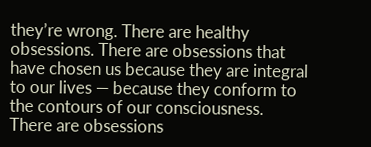they’re wrong. There are healthy obsessions. There are obsessions that have chosen us because they are integral to our lives — because they conform to the contours of our consciousness. There are obsessions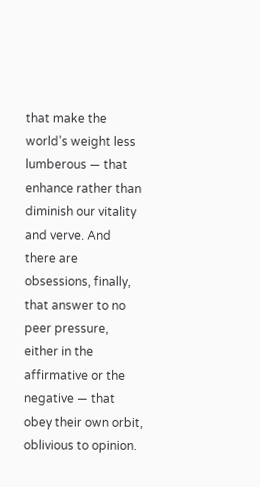that make the world’s weight less lumberous — that enhance rather than diminish our vitality and verve. And there are obsessions, finally, that answer to no peer pressure, either in the affirmative or the negative — that obey their own orbit, oblivious to opinion.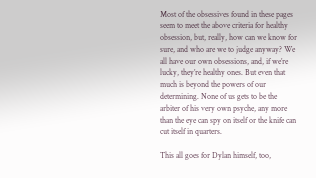Most of the obsessives found in these pages seem to meet the above criteria for healthy obsession, but, really, how can we know for sure, and who are we to judge anyway? We all have our own obsessions, and, if we’re lucky, they’re healthy ones. But even that much is beyond the powers of our determining. None of us gets to be the arbiter of his very own psyche, any more than the eye can spy on itself or the knife can cut itself in quarters.

This all goes for Dylan himself, too,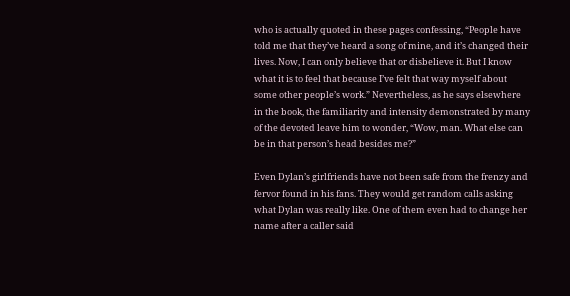who is actually quoted in these pages confessing, “People have told me that they’ve heard a song of mine, and it’s changed their lives. Now, I can only believe that or disbelieve it. But I know what it is to feel that because I’ve felt that way myself about some other people’s work.” Nevertheless, as he says elsewhere in the book, the familiarity and intensity demonstrated by many of the devoted leave him to wonder, “Wow, man. What else can be in that person’s head besides me?”

Even Dylan’s girlfriends have not been safe from the frenzy and fervor found in his fans. They would get random calls asking what Dylan was really like. One of them even had to change her name after a caller said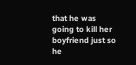that he was going to kill her boyfriend just so he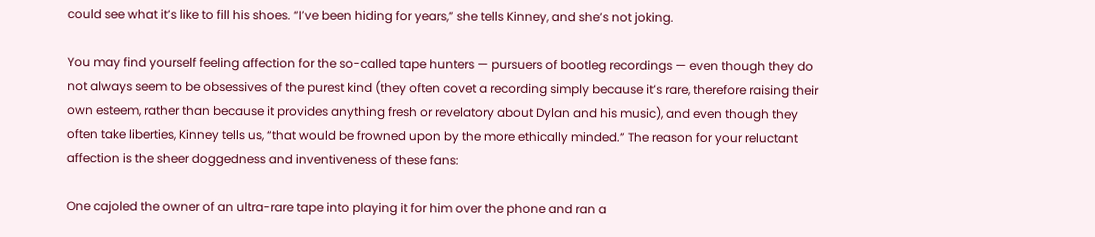could see what it’s like to fill his shoes. “I’ve been hiding for years,” she tells Kinney, and she’s not joking.

You may find yourself feeling affection for the so-called tape hunters — pursuers of bootleg recordings — even though they do not always seem to be obsessives of the purest kind (they often covet a recording simply because it’s rare, therefore raising their own esteem, rather than because it provides anything fresh or revelatory about Dylan and his music), and even though they often take liberties, Kinney tells us, “that would be frowned upon by the more ethically minded.” The reason for your reluctant affection is the sheer doggedness and inventiveness of these fans:

One cajoled the owner of an ultra-rare tape into playing it for him over the phone and ran a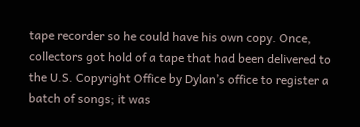tape recorder so he could have his own copy. Once, collectors got hold of a tape that had been delivered to the U.S. Copyright Office by Dylan’s office to register a batch of songs; it was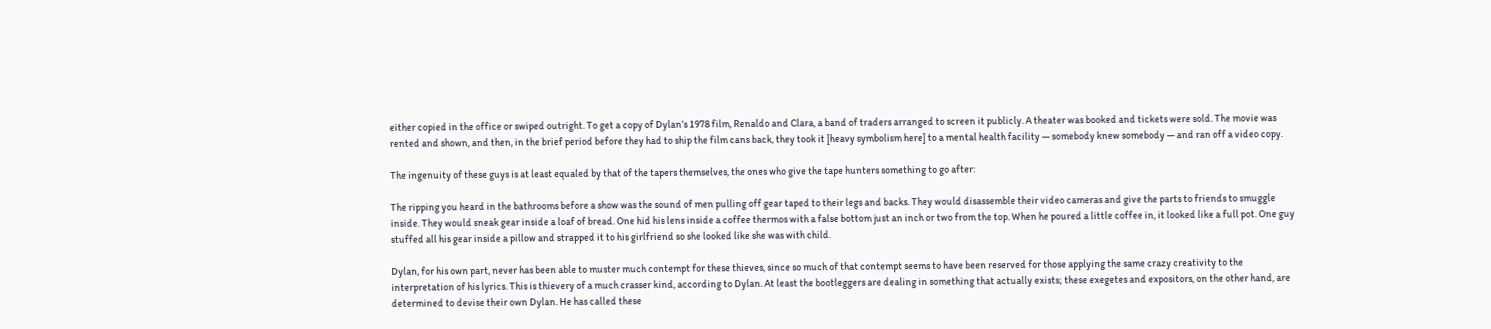either copied in the office or swiped outright. To get a copy of Dylan’s 1978 film, Renaldo and Clara, a band of traders arranged to screen it publicly. A theater was booked and tickets were sold. The movie was rented and shown, and then, in the brief period before they had to ship the film cans back, they took it [heavy symbolism here] to a mental health facility — somebody knew somebody — and ran off a video copy.

The ingenuity of these guys is at least equaled by that of the tapers themselves, the ones who give the tape hunters something to go after:

The ripping you heard in the bathrooms before a show was the sound of men pulling off gear taped to their legs and backs. They would disassemble their video cameras and give the parts to friends to smuggle inside. They would sneak gear inside a loaf of bread. One hid his lens inside a coffee thermos with a false bottom just an inch or two from the top. When he poured a little coffee in, it looked like a full pot. One guy stuffed all his gear inside a pillow and strapped it to his girlfriend so she looked like she was with child.

Dylan, for his own part, never has been able to muster much contempt for these thieves, since so much of that contempt seems to have been reserved for those applying the same crazy creativity to the interpretation of his lyrics. This is thievery of a much crasser kind, according to Dylan. At least the bootleggers are dealing in something that actually exists; these exegetes and expositors, on the other hand, are determined to devise their own Dylan. He has called these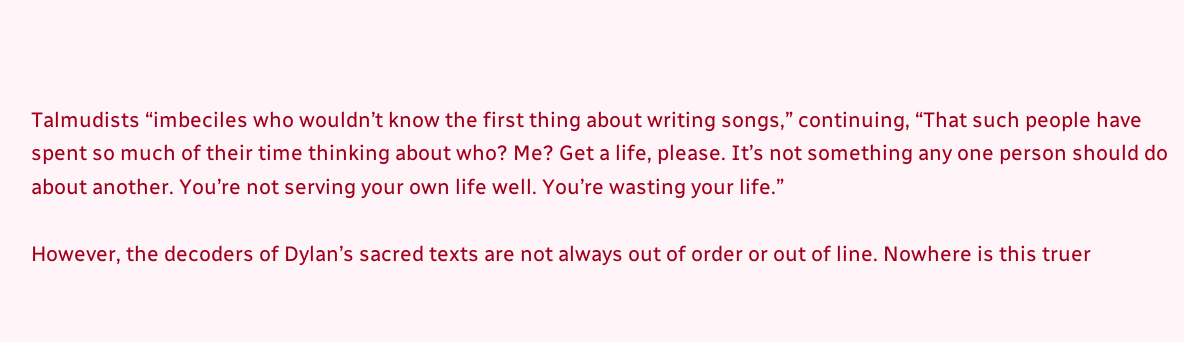Talmudists “imbeciles who wouldn’t know the first thing about writing songs,” continuing, “That such people have spent so much of their time thinking about who? Me? Get a life, please. It’s not something any one person should do about another. You’re not serving your own life well. You’re wasting your life.”

However, the decoders of Dylan’s sacred texts are not always out of order or out of line. Nowhere is this truer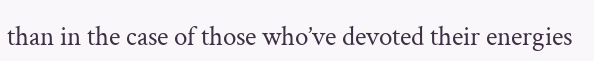than in the case of those who’ve devoted their energies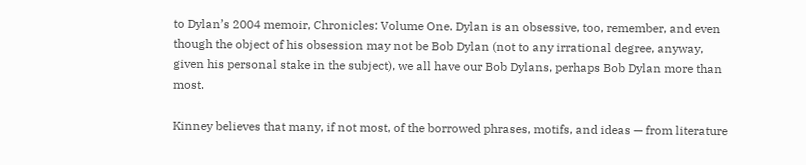to Dylan’s 2004 memoir, Chronicles: Volume One. Dylan is an obsessive, too, remember, and even though the object of his obsession may not be Bob Dylan (not to any irrational degree, anyway, given his personal stake in the subject), we all have our Bob Dylans, perhaps Bob Dylan more than most.

Kinney believes that many, if not most, of the borrowed phrases, motifs, and ideas — from literature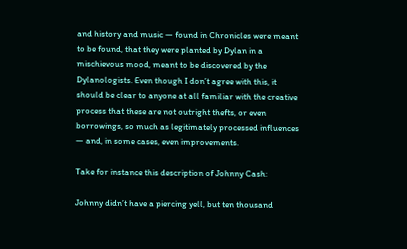and history and music — found in Chronicles were meant to be found, that they were planted by Dylan in a mischievous mood, meant to be discovered by the Dylanologists. Even though I don’t agree with this, it should be clear to anyone at all familiar with the creative process that these are not outright thefts, or even borrowings, so much as legitimately processed influences — and, in some cases, even improvements.

Take for instance this description of Johnny Cash:

Johnny didn’t have a piercing yell, but ten thousand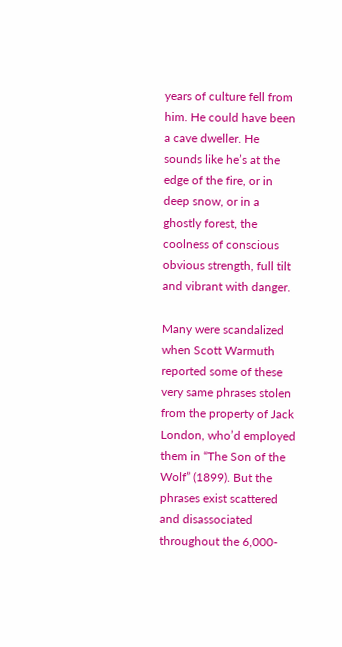years of culture fell from him. He could have been a cave dweller. He sounds like he’s at the edge of the fire, or in deep snow, or in a ghostly forest, the coolness of conscious obvious strength, full tilt and vibrant with danger.

Many were scandalized when Scott Warmuth reported some of these very same phrases stolen from the property of Jack London, who’d employed them in “The Son of the Wolf” (1899). But the phrases exist scattered and disassociated throughout the 6,000-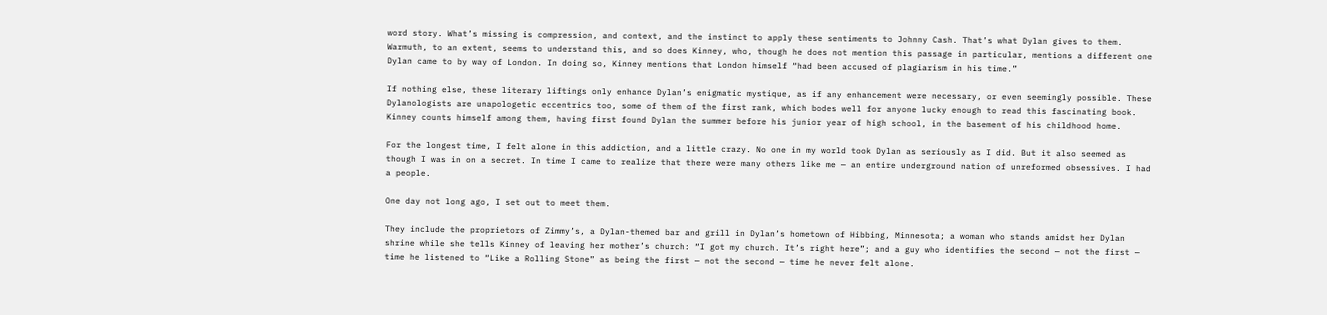word story. What’s missing is compression, and context, and the instinct to apply these sentiments to Johnny Cash. That’s what Dylan gives to them. Warmuth, to an extent, seems to understand this, and so does Kinney, who, though he does not mention this passage in particular, mentions a different one Dylan came to by way of London. In doing so, Kinney mentions that London himself “had been accused of plagiarism in his time.”

If nothing else, these literary liftings only enhance Dylan’s enigmatic mystique, as if any enhancement were necessary, or even seemingly possible. These Dylanologists are unapologetic eccentrics too, some of them of the first rank, which bodes well for anyone lucky enough to read this fascinating book. Kinney counts himself among them, having first found Dylan the summer before his junior year of high school, in the basement of his childhood home.

For the longest time, I felt alone in this addiction, and a little crazy. No one in my world took Dylan as seriously as I did. But it also seemed as though I was in on a secret. In time I came to realize that there were many others like me — an entire underground nation of unreformed obsessives. I had a people.

One day not long ago, I set out to meet them.

They include the proprietors of Zimmy’s, a Dylan-themed bar and grill in Dylan’s hometown of Hibbing, Minnesota; a woman who stands amidst her Dylan shrine while she tells Kinney of leaving her mother’s church: “I got my church. It’s right here”; and a guy who identifies the second — not the first — time he listened to “Like a Rolling Stone” as being the first — not the second — time he never felt alone.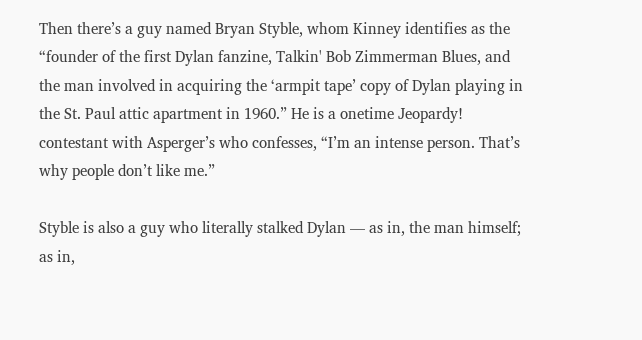Then there’s a guy named Bryan Styble, whom Kinney identifies as the “founder of the first Dylan fanzine, Talkin' Bob Zimmerman Blues, and the man involved in acquiring the ‘armpit tape’ copy of Dylan playing in the St. Paul attic apartment in 1960.” He is a onetime Jeopardy! contestant with Asperger’s who confesses, “I’m an intense person. That’s why people don’t like me.”

Styble is also a guy who literally stalked Dylan — as in, the man himself; as in,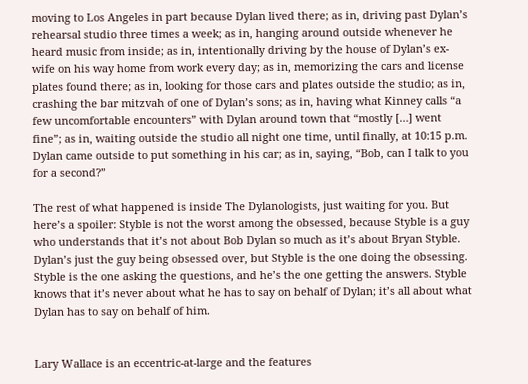moving to Los Angeles in part because Dylan lived there; as in, driving past Dylan’s rehearsal studio three times a week; as in, hanging around outside whenever he heard music from inside; as in, intentionally driving by the house of Dylan’s ex-wife on his way home from work every day; as in, memorizing the cars and license plates found there; as in, looking for those cars and plates outside the studio; as in, crashing the bar mitzvah of one of Dylan’s sons; as in, having what Kinney calls “a few uncomfortable encounters” with Dylan around town that “mostly […] went fine”; as in, waiting outside the studio all night one time, until finally, at 10:15 p.m. Dylan came outside to put something in his car; as in, saying, “Bob, can I talk to you for a second?”

The rest of what happened is inside The Dylanologists, just waiting for you. But here’s a spoiler: Styble is not the worst among the obsessed, because Styble is a guy who understands that it’s not about Bob Dylan so much as it’s about Bryan Styble. Dylan’s just the guy being obsessed over, but Styble is the one doing the obsessing. Styble is the one asking the questions, and he’s the one getting the answers. Styble knows that it’s never about what he has to say on behalf of Dylan; it’s all about what Dylan has to say on behalf of him.


Lary Wallace is an eccentric-at-large and the features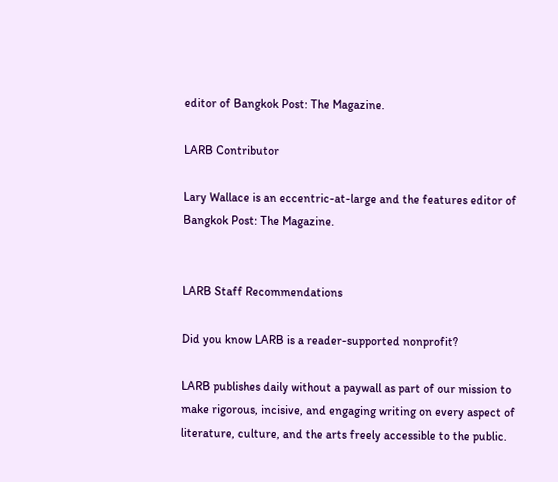editor of Bangkok Post: The Magazine.

LARB Contributor

Lary Wallace is an eccentric-at-large and the features editor of Bangkok Post: The Magazine.


LARB Staff Recommendations

Did you know LARB is a reader-supported nonprofit?

LARB publishes daily without a paywall as part of our mission to make rigorous, incisive, and engaging writing on every aspect of literature, culture, and the arts freely accessible to the public.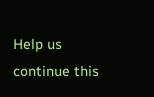Help us continue this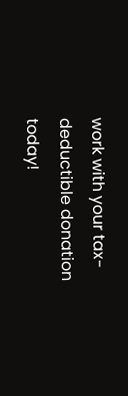work with your tax-deductible donation today!